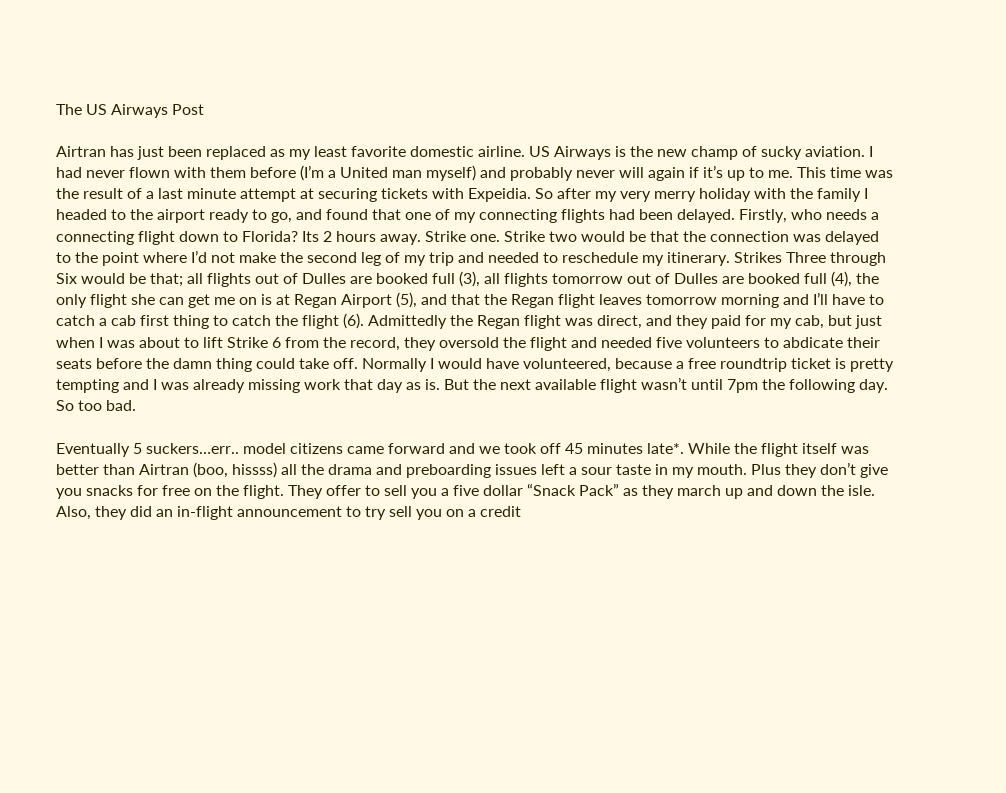The US Airways Post

Airtran has just been replaced as my least favorite domestic airline. US Airways is the new champ of sucky aviation. I had never flown with them before (I’m a United man myself) and probably never will again if it’s up to me. This time was the result of a last minute attempt at securing tickets with Expeidia. So after my very merry holiday with the family I headed to the airport ready to go, and found that one of my connecting flights had been delayed. Firstly, who needs a connecting flight down to Florida? Its 2 hours away. Strike one. Strike two would be that the connection was delayed to the point where I’d not make the second leg of my trip and needed to reschedule my itinerary. Strikes Three through Six would be that; all flights out of Dulles are booked full (3), all flights tomorrow out of Dulles are booked full (4), the only flight she can get me on is at Regan Airport (5), and that the Regan flight leaves tomorrow morning and I’ll have to catch a cab first thing to catch the flight (6). Admittedly the Regan flight was direct, and they paid for my cab, but just when I was about to lift Strike 6 from the record, they oversold the flight and needed five volunteers to abdicate their seats before the damn thing could take off. Normally I would have volunteered, because a free roundtrip ticket is pretty tempting and I was already missing work that day as is. But the next available flight wasn’t until 7pm the following day. So too bad.

Eventually 5 suckers…err.. model citizens came forward and we took off 45 minutes late*. While the flight itself was better than Airtran (boo, hissss) all the drama and preboarding issues left a sour taste in my mouth. Plus they don’t give you snacks for free on the flight. They offer to sell you a five dollar “Snack Pack” as they march up and down the isle. Also, they did an in-flight announcement to try sell you on a credit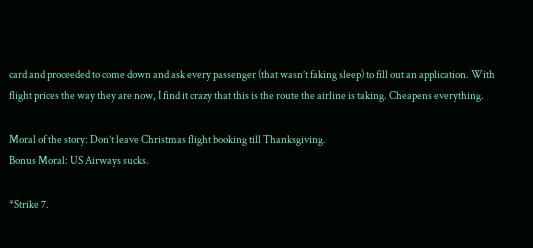card and proceeded to come down and ask every passenger (that wasn’t faking sleep) to fill out an application. With flight prices the way they are now, I find it crazy that this is the route the airline is taking. Cheapens everything.

Moral of the story: Don’t leave Christmas flight booking till Thanksgiving.
Bonus Moral: US Airways sucks.

*Strike 7.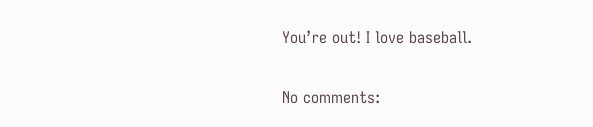You’re out! I love baseball.

No comments: